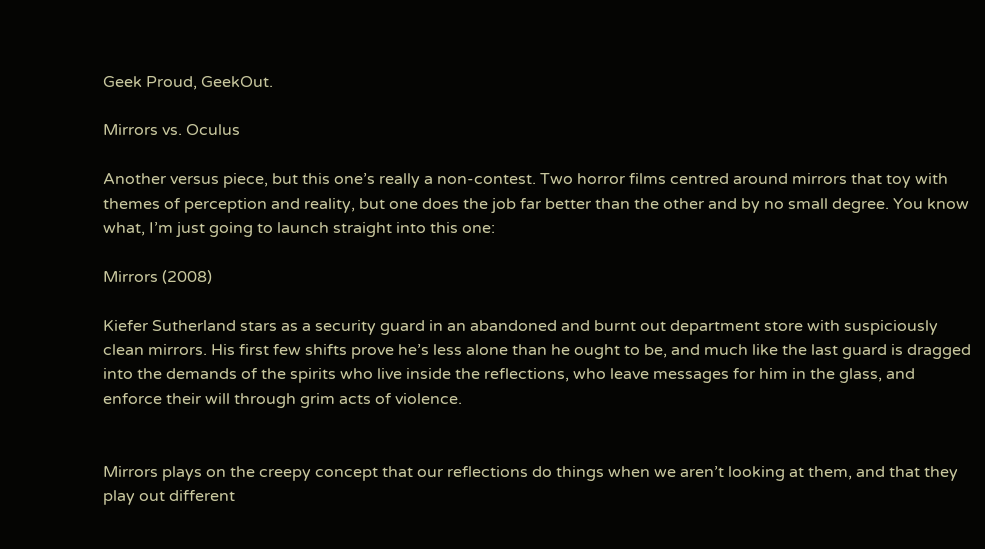Geek Proud, GeekOut.

Mirrors vs. Oculus

Another versus piece, but this one’s really a non-contest. Two horror films centred around mirrors that toy with themes of perception and reality, but one does the job far better than the other and by no small degree. You know what, I’m just going to launch straight into this one:

Mirrors (2008)

Kiefer Sutherland stars as a security guard in an abandoned and burnt out department store with suspiciously clean mirrors. His first few shifts prove he’s less alone than he ought to be, and much like the last guard is dragged into the demands of the spirits who live inside the reflections, who leave messages for him in the glass, and enforce their will through grim acts of violence.


Mirrors plays on the creepy concept that our reflections do things when we aren’t looking at them, and that they play out different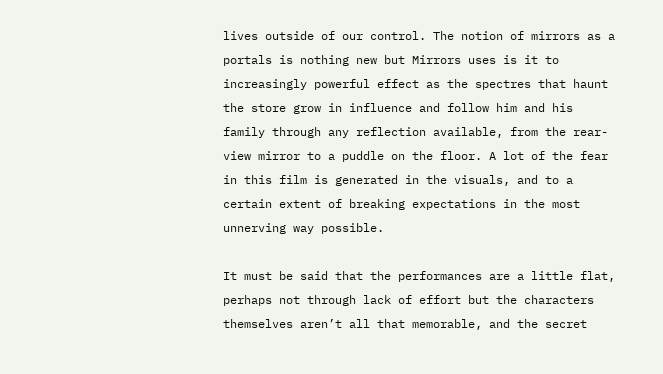lives outside of our control. The notion of mirrors as a portals is nothing new but Mirrors uses is it to increasingly powerful effect as the spectres that haunt the store grow in influence and follow him and his family through any reflection available, from the rear-view mirror to a puddle on the floor. A lot of the fear in this film is generated in the visuals, and to a certain extent of breaking expectations in the most unnerving way possible.

It must be said that the performances are a little flat, perhaps not through lack of effort but the characters themselves aren’t all that memorable, and the secret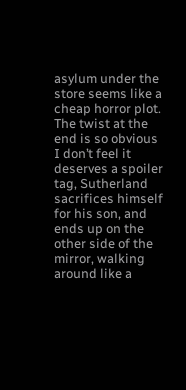asylum under the store seems like a cheap horror plot. The twist at the end is so obvious I don’t feel it deserves a spoiler tag, Sutherland sacrifices himself for his son, and ends up on the other side of the mirror, walking around like a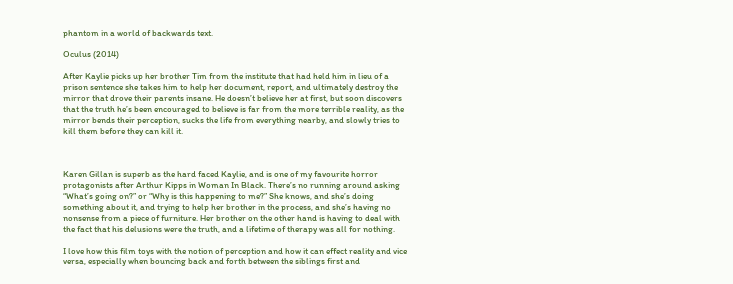phantom in a world of backwards text.

Oculus (2014)

After Kaylie picks up her brother Tim from the institute that had held him in lieu of a prison sentence she takes him to help her document, report, and ultimately destroy the mirror that drove their parents insane. He doesn’t believe her at first, but soon discovers that the truth he’s been encouraged to believe is far from the more terrible reality, as the mirror bends their perception, sucks the life from everything nearby, and slowly tries to kill them before they can kill it.



Karen Gillan is superb as the hard faced Kaylie, and is one of my favourite horror protagonists after Arthur Kipps in Woman In Black. There’s no running around asking “What’s going on?” or “Why is this happening to me?” She knows, and she’s doing something about it, and trying to help her brother in the process, and she’s having no nonsense from a piece of furniture. Her brother on the other hand is having to deal with the fact that his delusions were the truth, and a lifetime of therapy was all for nothing.

I love how this film toys with the notion of perception and how it can effect reality and vice versa, especially when bouncing back and forth between the siblings first and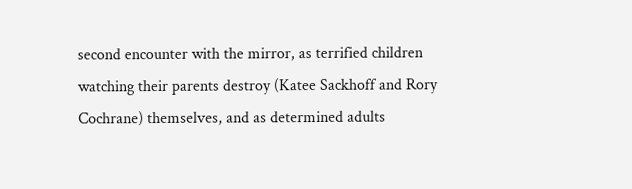second encounter with the mirror, as terrified children watching their parents destroy (Katee Sackhoff and Rory Cochrane) themselves, and as determined adults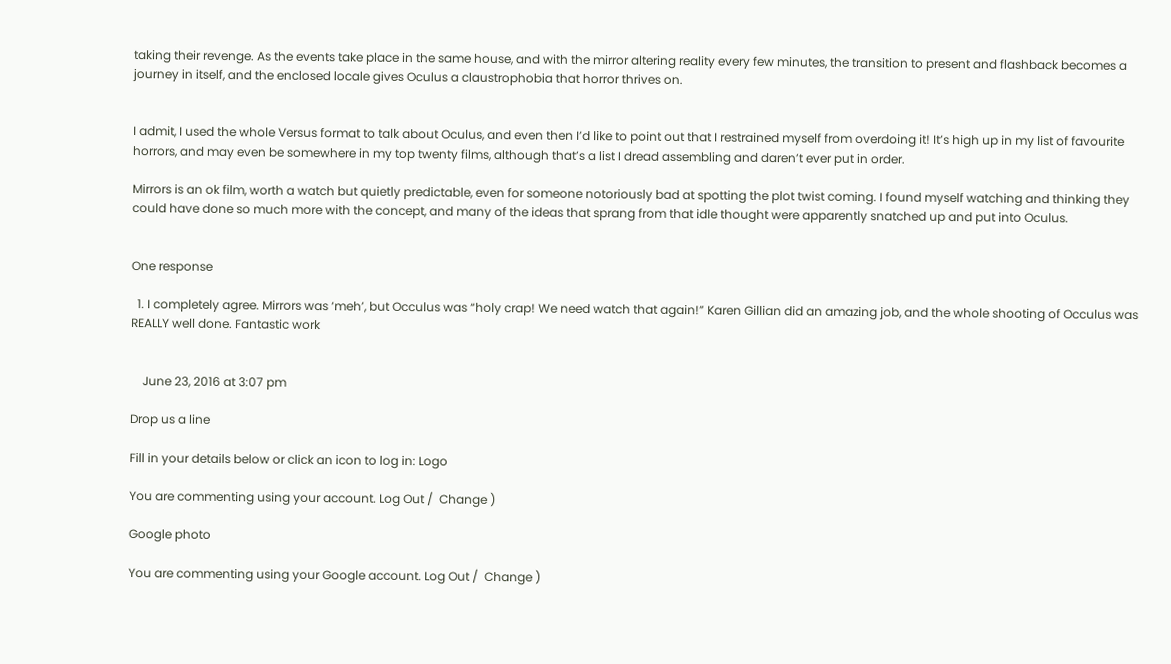taking their revenge. As the events take place in the same house, and with the mirror altering reality every few minutes, the transition to present and flashback becomes a journey in itself, and the enclosed locale gives Oculus a claustrophobia that horror thrives on.


I admit, I used the whole Versus format to talk about Oculus, and even then I’d like to point out that I restrained myself from overdoing it! It’s high up in my list of favourite horrors, and may even be somewhere in my top twenty films, although that’s a list I dread assembling and daren’t ever put in order.

Mirrors is an ok film, worth a watch but quietly predictable, even for someone notoriously bad at spotting the plot twist coming. I found myself watching and thinking they could have done so much more with the concept, and many of the ideas that sprang from that idle thought were apparently snatched up and put into Oculus.


One response

  1. I completely agree. Mirrors was ‘meh’, but Occulus was “holy crap! We need watch that again!” Karen Gillian did an amazing job, and the whole shooting of Occulus was REALLY well done. Fantastic work


    June 23, 2016 at 3:07 pm

Drop us a line

Fill in your details below or click an icon to log in: Logo

You are commenting using your account. Log Out /  Change )

Google photo

You are commenting using your Google account. Log Out /  Change )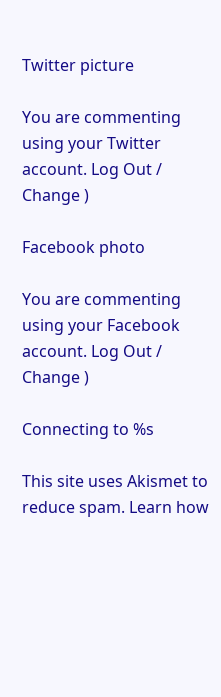Twitter picture

You are commenting using your Twitter account. Log Out /  Change )

Facebook photo

You are commenting using your Facebook account. Log Out /  Change )

Connecting to %s

This site uses Akismet to reduce spam. Learn how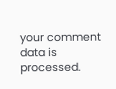your comment data is processed.